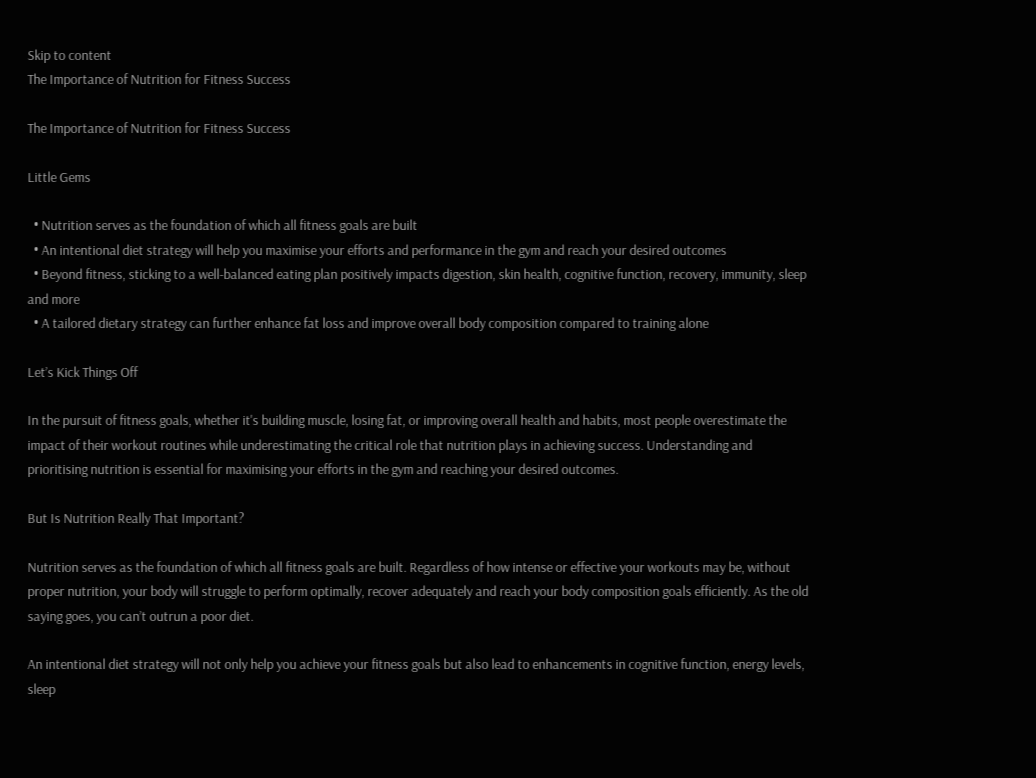Skip to content
The Importance of Nutrition for Fitness Success

The Importance of Nutrition for Fitness Success

Little Gems

  • Nutrition serves as the foundation of which all fitness goals are built
  • An intentional diet strategy will help you maximise your efforts and performance in the gym and reach your desired outcomes
  • Beyond fitness, sticking to a well-balanced eating plan positively impacts digestion, skin health, cognitive function, recovery, immunity, sleep and more
  • A tailored dietary strategy can further enhance fat loss and improve overall body composition compared to training alone

Let’s Kick Things Off

In the pursuit of fitness goals, whether it's building muscle, losing fat, or improving overall health and habits, most people overestimate the impact of their workout routines while underestimating the critical role that nutrition plays in achieving success. Understanding and prioritising nutrition is essential for maximising your efforts in the gym and reaching your desired outcomes.

But Is Nutrition Really That Important?

Nutrition serves as the foundation of which all fitness goals are built. Regardless of how intense or effective your workouts may be, without proper nutrition, your body will struggle to perform optimally, recover adequately and reach your body composition goals efficiently. As the old saying goes, you can’t outrun a poor diet.

An intentional diet strategy will not only help you achieve your fitness goals but also lead to enhancements in cognitive function, energy levels, sleep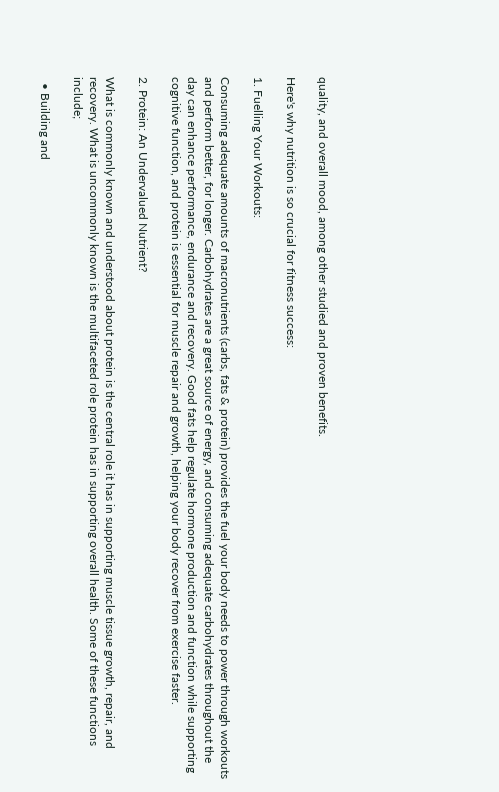quality, and overall mood, among other studied and proven benefits.

Here's why nutrition is so crucial for fitness success:

1. Fuelling Your Workouts:

Consuming adequate amounts of macronutrients (carbs, fats & protein) provides the fuel your body needs to power through workouts and perform better, for longer. Carbohydrates are a great source of energy, and consuming adequate carbohydrates throughout the day can enhance performance, endurance and recovery. Good fats help regulate hormone production and function while supporting cognitive function, and protein is essential for muscle repair and growth, helping your body recover from exercise faster.

2. Protein: An Undervalued Nutrient?

What is commonly known and understood about protein is the central role it has in supporting muscle tissue growth, repair, and recovery. What is uncommonly known is the multifaceted role protein has in supporting overall health. Some of these functions include;

  • Building and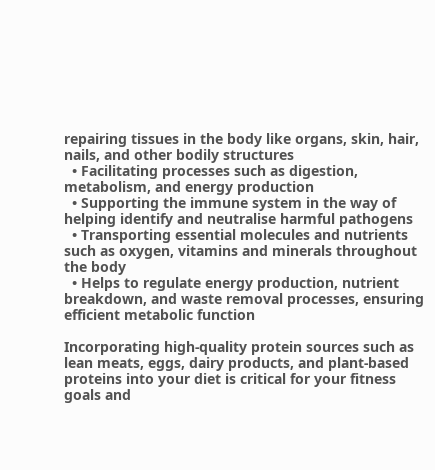repairing tissues in the body like organs, skin, hair, nails, and other bodily structures
  • Facilitating processes such as digestion, metabolism, and energy production
  • Supporting the immune system in the way of helping identify and neutralise harmful pathogens
  • Transporting essential molecules and nutrients such as oxygen, vitamins and minerals throughout the body
  • Helps to regulate energy production, nutrient breakdown, and waste removal processes, ensuring efficient metabolic function

Incorporating high-quality protein sources such as lean meats, eggs, dairy products, and plant-based proteins into your diet is critical for your fitness goals and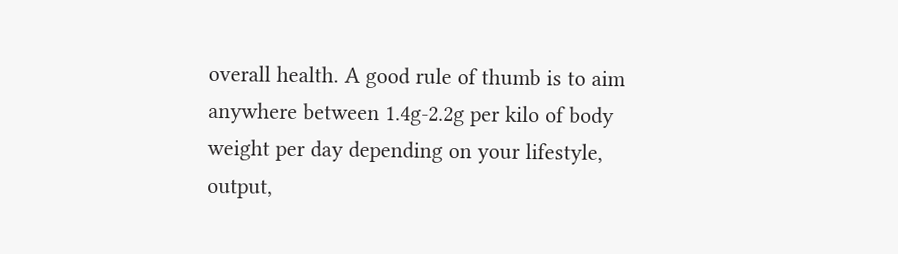overall health. A good rule of thumb is to aim anywhere between 1.4g-2.2g per kilo of body weight per day depending on your lifestyle, output,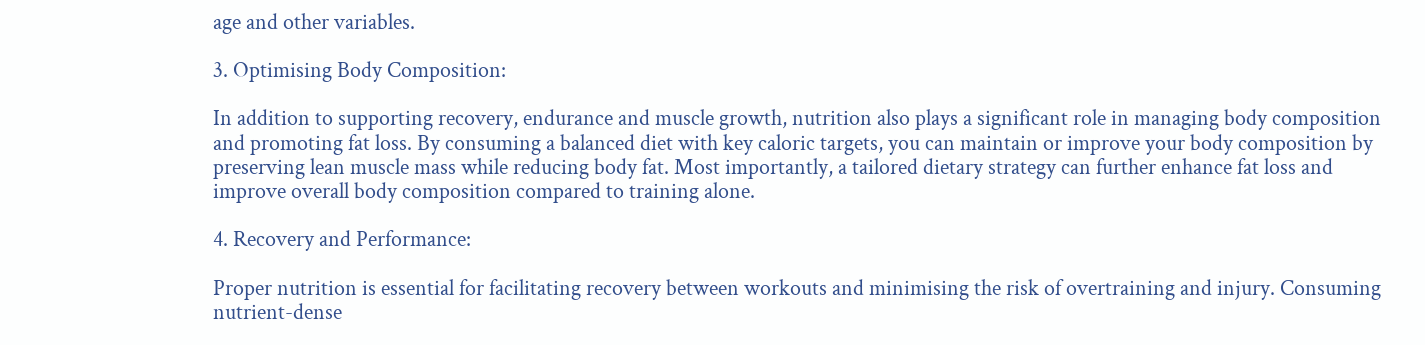age and other variables.

3. Optimising Body Composition:

In addition to supporting recovery, endurance and muscle growth, nutrition also plays a significant role in managing body composition and promoting fat loss. By consuming a balanced diet with key caloric targets, you can maintain or improve your body composition by preserving lean muscle mass while reducing body fat. Most importantly, a tailored dietary strategy can further enhance fat loss and improve overall body composition compared to training alone.

4. Recovery and Performance:

Proper nutrition is essential for facilitating recovery between workouts and minimising the risk of overtraining and injury. Consuming nutrient-dense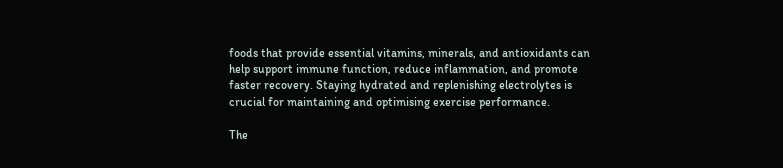foods that provide essential vitamins, minerals, and antioxidants can help support immune function, reduce inflammation, and promote faster recovery. Staying hydrated and replenishing electrolytes is crucial for maintaining and optimising exercise performance.

The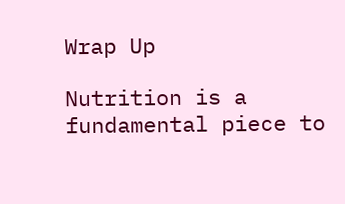Wrap Up

Nutrition is a fundamental piece to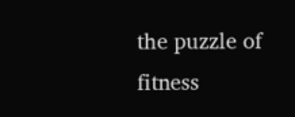the puzzle of fitness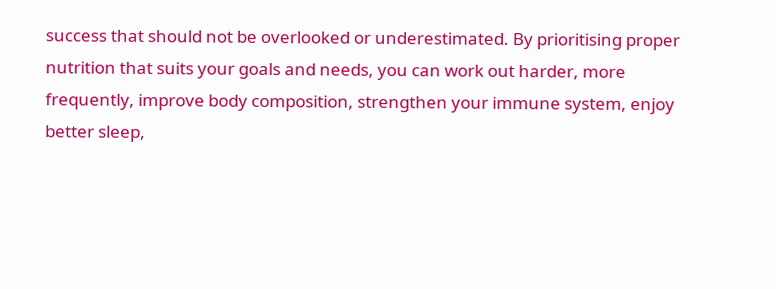success that should not be overlooked or underestimated. By prioritising proper nutrition that suits your goals and needs, you can work out harder, more frequently, improve body composition, strengthen your immune system, enjoy better sleep,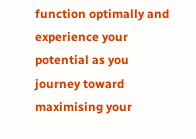function optimally and experience your potential as you journey toward maximising your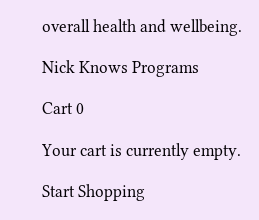overall health and wellbeing.

Nick Knows Programs

Cart 0

Your cart is currently empty.

Start Shopping